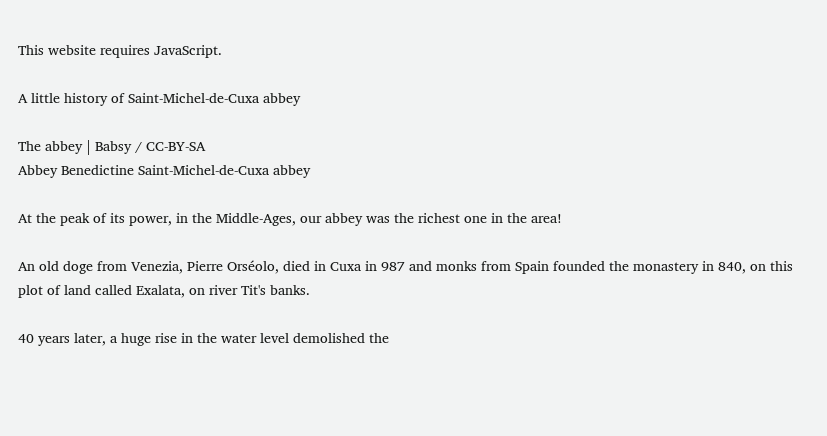This website requires JavaScript.

A little history of Saint-Michel-de-Cuxa abbey

The abbey | Babsy / CC-BY-SA
Abbey Benedictine Saint-Michel-de-Cuxa abbey

At the peak of its power, in the Middle-Ages, our abbey was the richest one in the area!

An old doge from Venezia, Pierre Orséolo, died in Cuxa in 987 and monks from Spain founded the monastery in 840, on this plot of land called Exalata, on river Tit's banks.

40 years later, a huge rise in the water level demolished the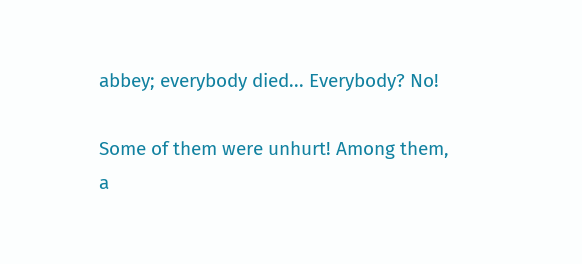abbey; everybody died... Everybody? No!

Some of them were unhurt! Among them, a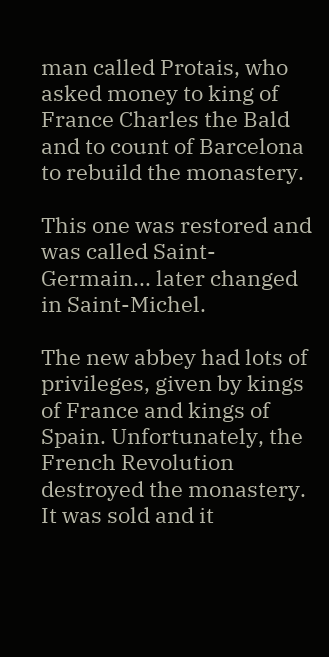man called Protais, who asked money to king of France Charles the Bald and to count of Barcelona to rebuild the monastery.

This one was restored and was called Saint-Germain... later changed in Saint-Michel.

The new abbey had lots of privileges, given by kings of France and kings of Spain. Unfortunately, the French Revolution destroyed the monastery. It was sold and it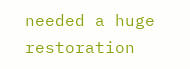needed a huge restoration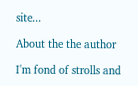site...

About the the author

I'm fond of strolls and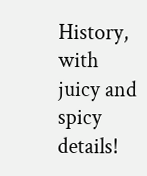History, with juicy and spicy details!